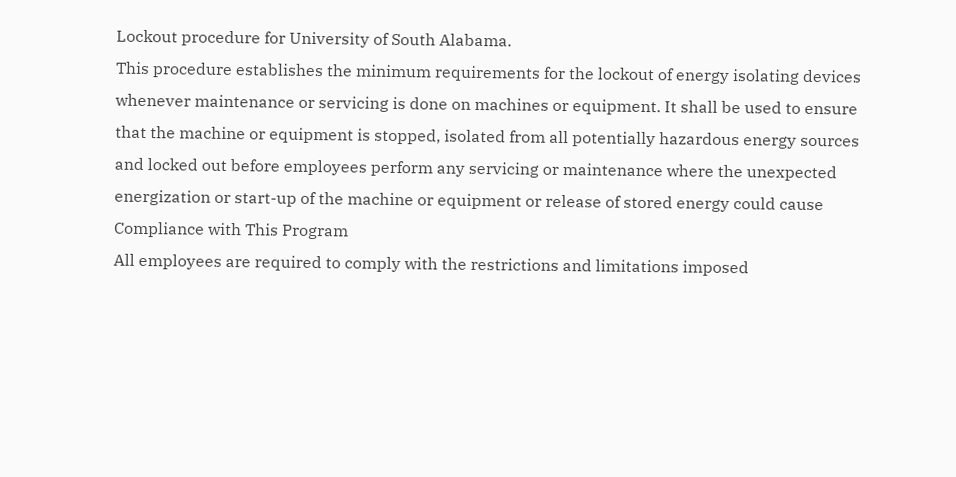Lockout procedure for University of South Alabama.
This procedure establishes the minimum requirements for the lockout of energy isolating devices
whenever maintenance or servicing is done on machines or equipment. It shall be used to ensure
that the machine or equipment is stopped, isolated from all potentially hazardous energy sources
and locked out before employees perform any servicing or maintenance where the unexpected
energization or start-up of the machine or equipment or release of stored energy could cause
Compliance with This Program
All employees are required to comply with the restrictions and limitations imposed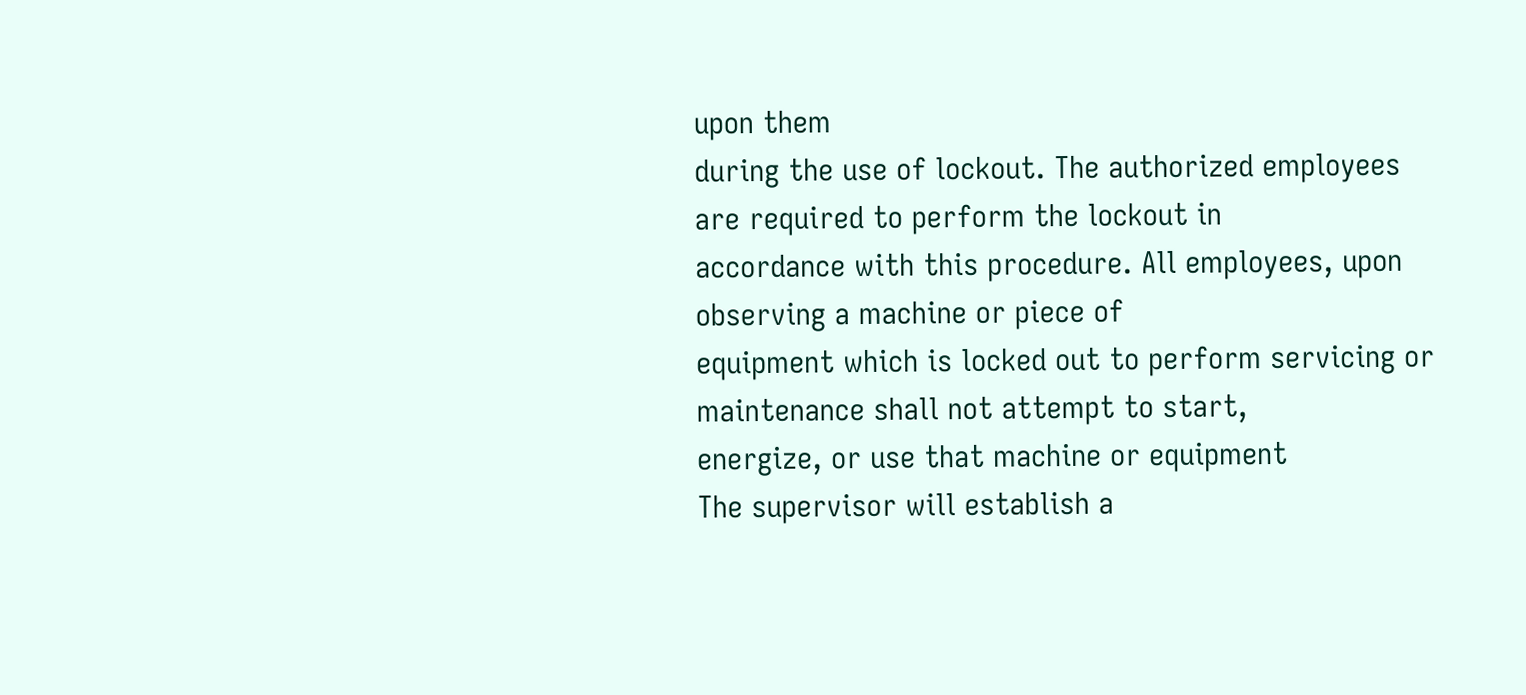upon them
during the use of lockout. The authorized employees are required to perform the lockout in
accordance with this procedure. All employees, upon observing a machine or piece of
equipment which is locked out to perform servicing or maintenance shall not attempt to start,
energize, or use that machine or equipment
The supervisor will establish a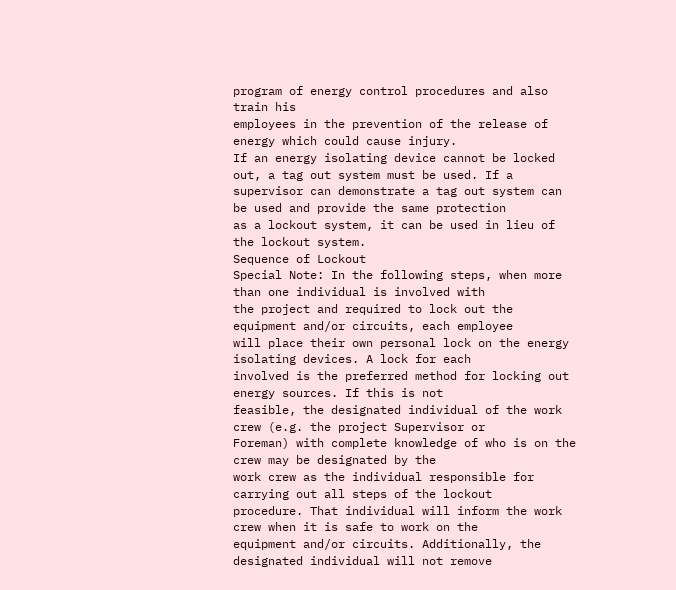program of energy control procedures and also train his
employees in the prevention of the release of energy which could cause injury.
If an energy isolating device cannot be locked out, a tag out system must be used. If a
supervisor can demonstrate a tag out system can be used and provide the same protection
as a lockout system, it can be used in lieu of the lockout system.
Sequence of Lockout
Special Note: In the following steps, when more than one individual is involved with
the project and required to lock out the equipment and/or circuits, each employee
will place their own personal lock on the energy isolating devices. A lock for each
involved is the preferred method for locking out energy sources. If this is not
feasible, the designated individual of the work crew (e.g. the project Supervisor or
Foreman) with complete knowledge of who is on the crew may be designated by the
work crew as the individual responsible for carrying out all steps of the lockout
procedure. That individual will inform the work crew when it is safe to work on the
equipment and/or circuits. Additionally, the designated individual will not remove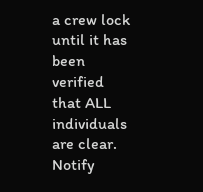a crew lock until it has been verified that ALL individuals are clear.
Notify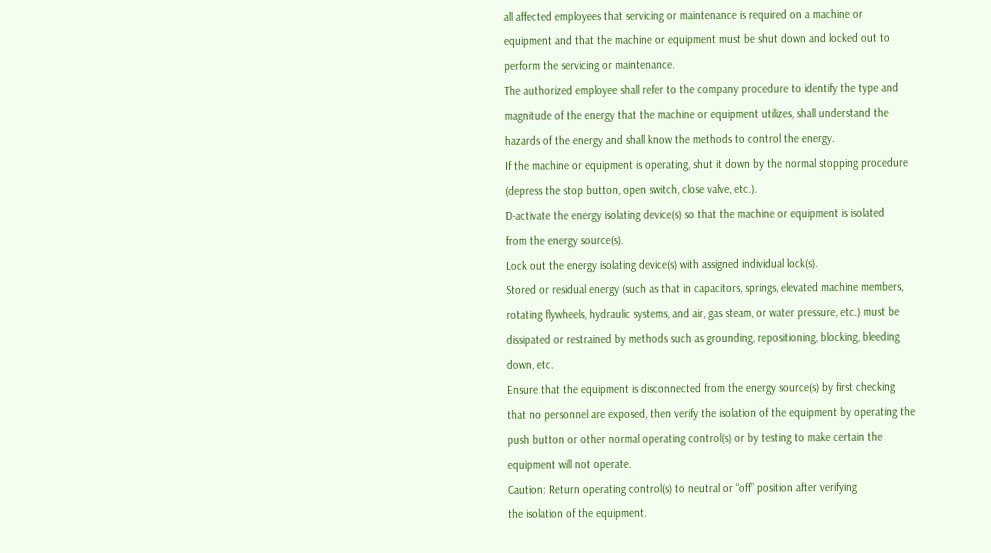all affected employees that servicing or maintenance is required on a machine or
equipment and that the machine or equipment must be shut down and locked out to
perform the servicing or maintenance.
The authorized employee shall refer to the company procedure to identify the type and
magnitude of the energy that the machine or equipment utilizes, shall understand the
hazards of the energy and shall know the methods to control the energy.
If the machine or equipment is operating, shut it down by the normal stopping procedure
(depress the stop button, open switch, close valve, etc.).
D-activate the energy isolating device(s) so that the machine or equipment is isolated
from the energy source(s).
Lock out the energy isolating device(s) with assigned individual lock(s).
Stored or residual energy (such as that in capacitors, springs, elevated machine members,
rotating flywheels, hydraulic systems, and air, gas steam, or water pressure, etc.) must be
dissipated or restrained by methods such as grounding, repositioning, blocking, bleeding
down, etc.
Ensure that the equipment is disconnected from the energy source(s) by first checking
that no personnel are exposed, then verify the isolation of the equipment by operating the
push button or other normal operating control(s) or by testing to make certain the
equipment will not operate.
Caution: Return operating control(s) to neutral or “off” position after verifying
the isolation of the equipment.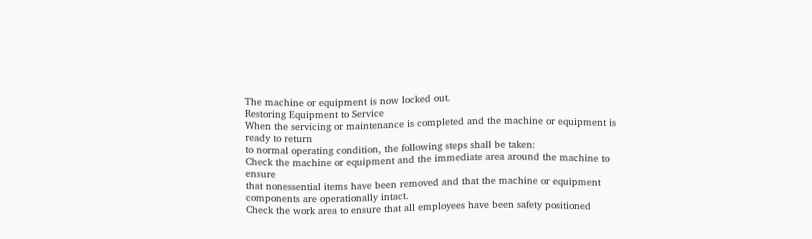The machine or equipment is now locked out.
Restoring Equipment to Service
When the servicing or maintenance is completed and the machine or equipment is ready to return
to normal operating condition, the following steps shall be taken:
Check the machine or equipment and the immediate area around the machine to ensure
that nonessential items have been removed and that the machine or equipment
components are operationally intact.
Check the work area to ensure that all employees have been safety positioned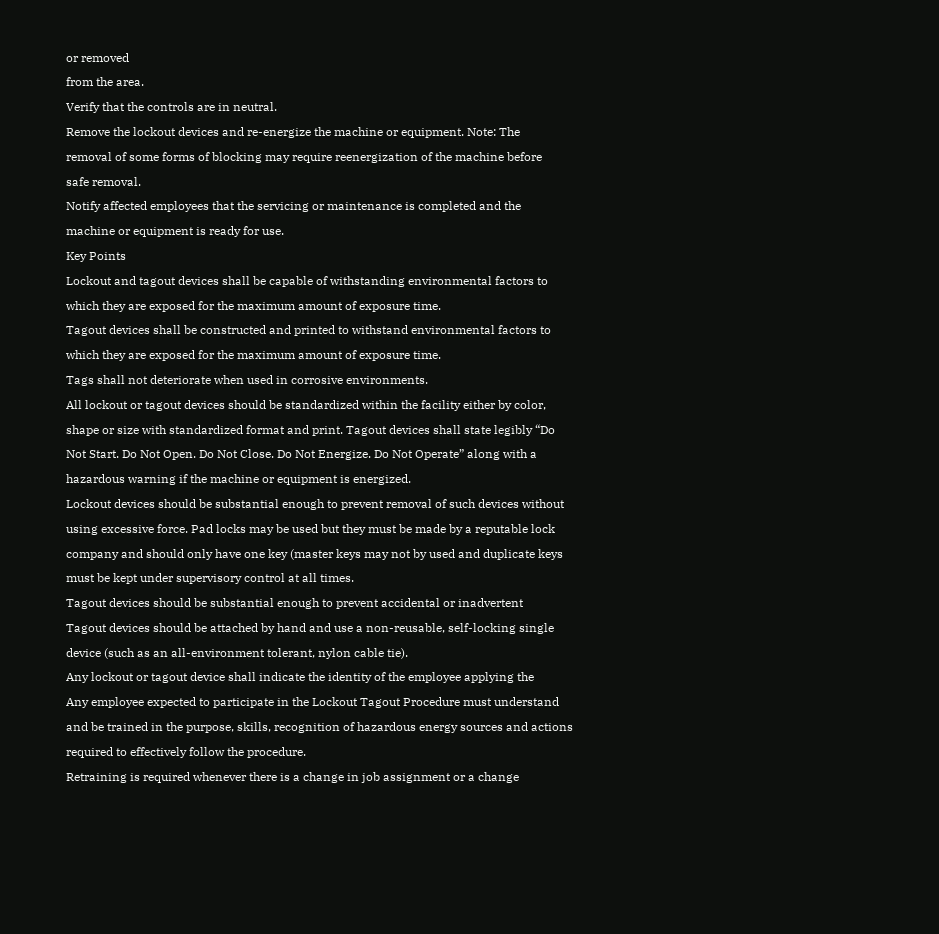or removed
from the area.
Verify that the controls are in neutral.
Remove the lockout devices and re-energize the machine or equipment. Note: The
removal of some forms of blocking may require reenergization of the machine before
safe removal.
Notify affected employees that the servicing or maintenance is completed and the
machine or equipment is ready for use.
Key Points
Lockout and tagout devices shall be capable of withstanding environmental factors to
which they are exposed for the maximum amount of exposure time.
Tagout devices shall be constructed and printed to withstand environmental factors to
which they are exposed for the maximum amount of exposure time.
Tags shall not deteriorate when used in corrosive environments.
All lockout or tagout devices should be standardized within the facility either by color,
shape or size with standardized format and print. Tagout devices shall state legibly “Do
Not Start. Do Not Open. Do Not Close. Do Not Energize. Do Not Operate” along with a
hazardous warning if the machine or equipment is energized.
Lockout devices should be substantial enough to prevent removal of such devices without
using excessive force. Pad locks may be used but they must be made by a reputable lock
company and should only have one key (master keys may not by used and duplicate keys
must be kept under supervisory control at all times.
Tagout devices should be substantial enough to prevent accidental or inadvertent
Tagout devices should be attached by hand and use a non-reusable, self-locking single
device (such as an all-environment tolerant, nylon cable tie).
Any lockout or tagout device shall indicate the identity of the employee applying the
Any employee expected to participate in the Lockout Tagout Procedure must understand
and be trained in the purpose, skills, recognition of hazardous energy sources and actions
required to effectively follow the procedure.
Retraining is required whenever there is a change in job assignment or a change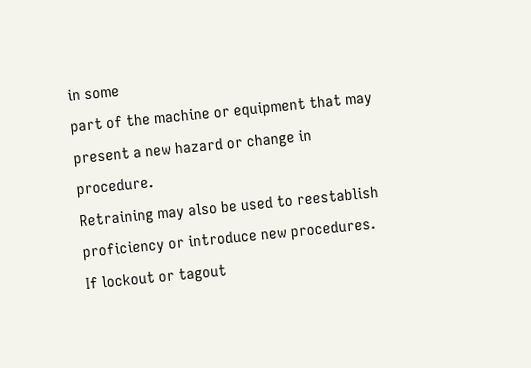in some
part of the machine or equipment that may present a new hazard or change in procedure.
Retraining may also be used to reestablish proficiency or introduce new procedures.
If lockout or tagout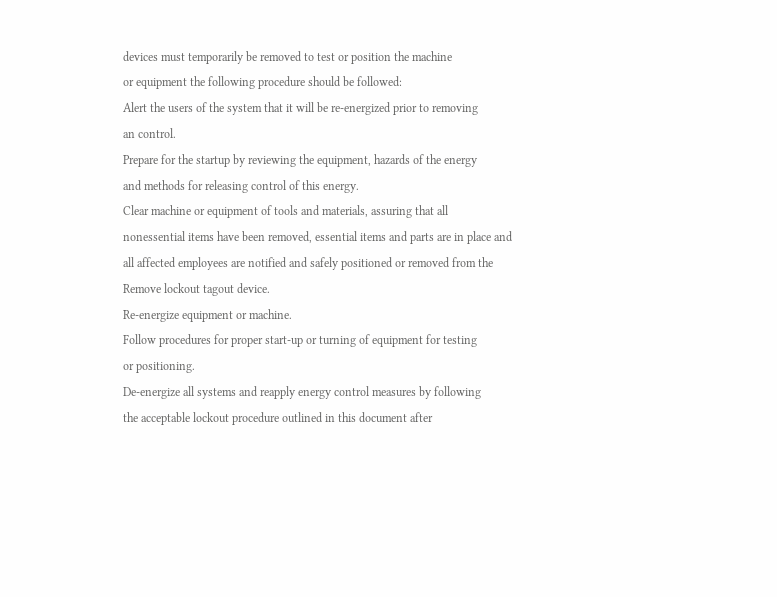devices must temporarily be removed to test or position the machine
or equipment the following procedure should be followed:
Alert the users of the system that it will be re-energized prior to removing
an control.
Prepare for the startup by reviewing the equipment, hazards of the energy
and methods for releasing control of this energy.
Clear machine or equipment of tools and materials, assuring that all
nonessential items have been removed, essential items and parts are in place and
all affected employees are notified and safely positioned or removed from the
Remove lockout tagout device.
Re-energize equipment or machine.
Follow procedures for proper start-up or turning of equipment for testing
or positioning.
De-energize all systems and reapply energy control measures by following
the acceptable lockout procedure outlined in this document after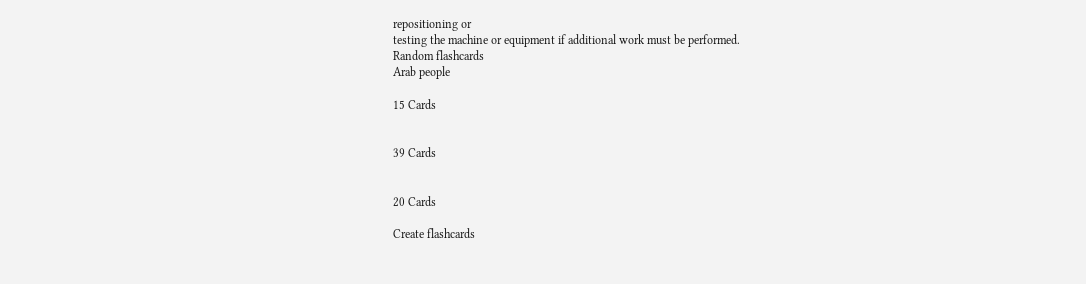repositioning or
testing the machine or equipment if additional work must be performed.
Random flashcards
Arab people

15 Cards


39 Cards


20 Cards

Create flashcards